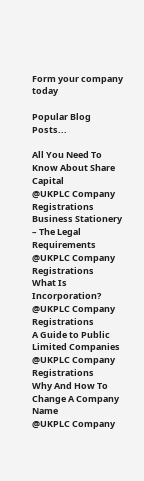Form your company today

Popular Blog Posts...

All You Need To Know About Share Capital
@UKPLC Company Registrations
Business Stationery – The Legal Requirements
@UKPLC Company Registrations
What Is Incorporation?
@UKPLC Company Registrations
A Guide to Public Limited Companies
@UKPLC Company Registrations
Why And How To Change A Company Name
@UKPLC Company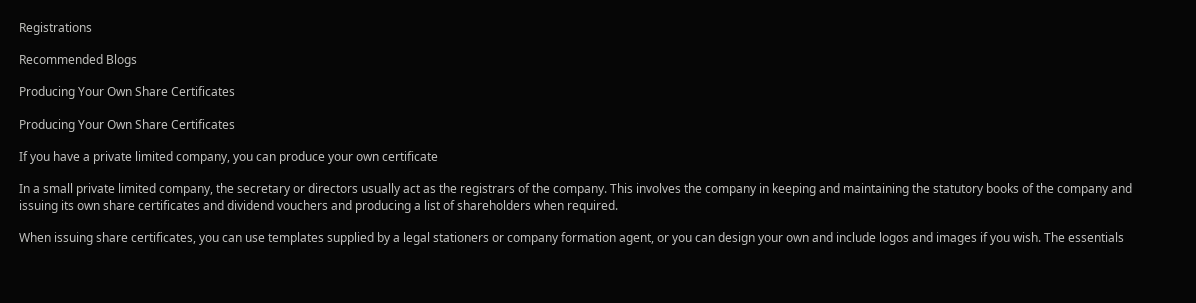Registrations

Recommended Blogs

Producing Your Own Share Certificates

Producing Your Own Share Certificates

If you have a private limited company, you can produce your own certificate

In a small private limited company, the secretary or directors usually act as the registrars of the company. This involves the company in keeping and maintaining the statutory books of the company and issuing its own share certificates and dividend vouchers and producing a list of shareholders when required.

When issuing share certificates, you can use templates supplied by a legal stationers or company formation agent, or you can design your own and include logos and images if you wish. The essentials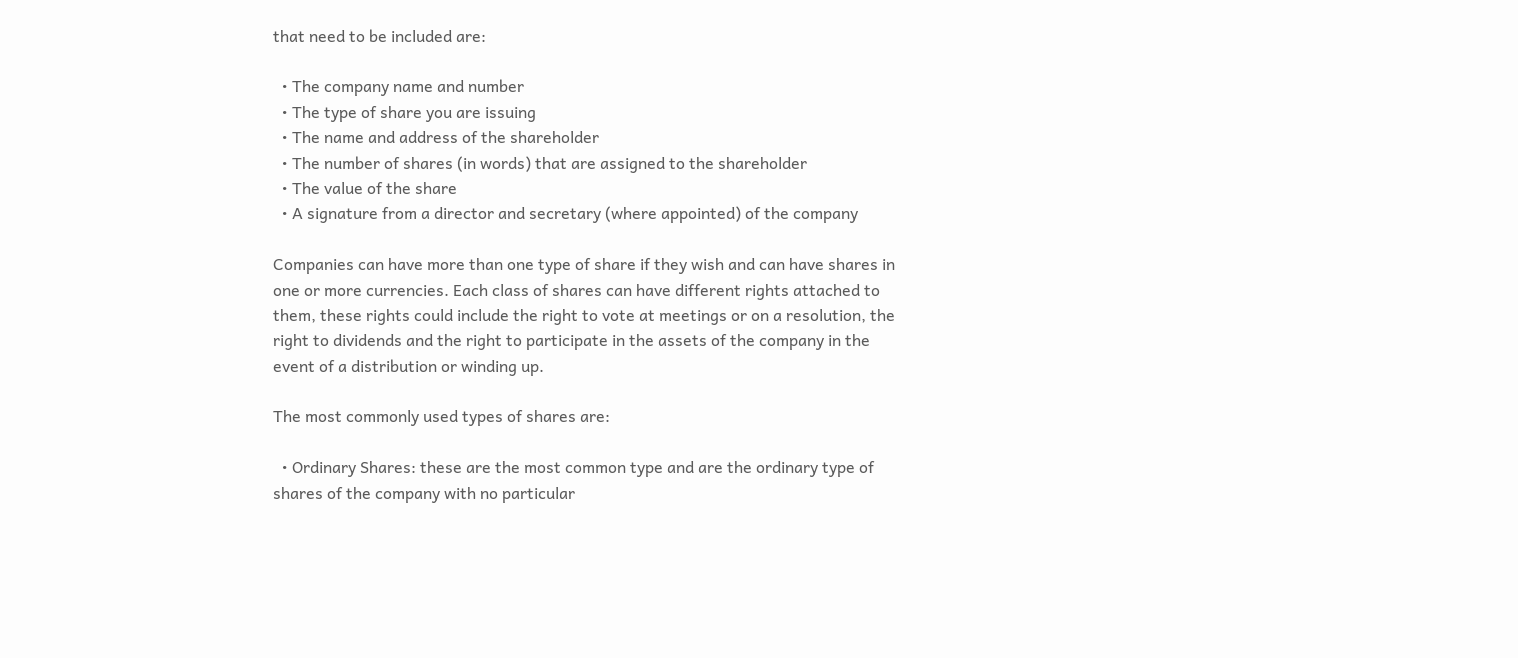that need to be included are:

  • The company name and number
  • The type of share you are issuing
  • The name and address of the shareholder
  • The number of shares (in words) that are assigned to the shareholder
  • The value of the share
  • A signature from a director and secretary (where appointed) of the company

Companies can have more than one type of share if they wish and can have shares in one or more currencies. Each class of shares can have different rights attached to them, these rights could include the right to vote at meetings or on a resolution, the right to dividends and the right to participate in the assets of the company in the event of a distribution or winding up.

The most commonly used types of shares are:

  • Ordinary Shares: these are the most common type and are the ordinary type of shares of the company with no particular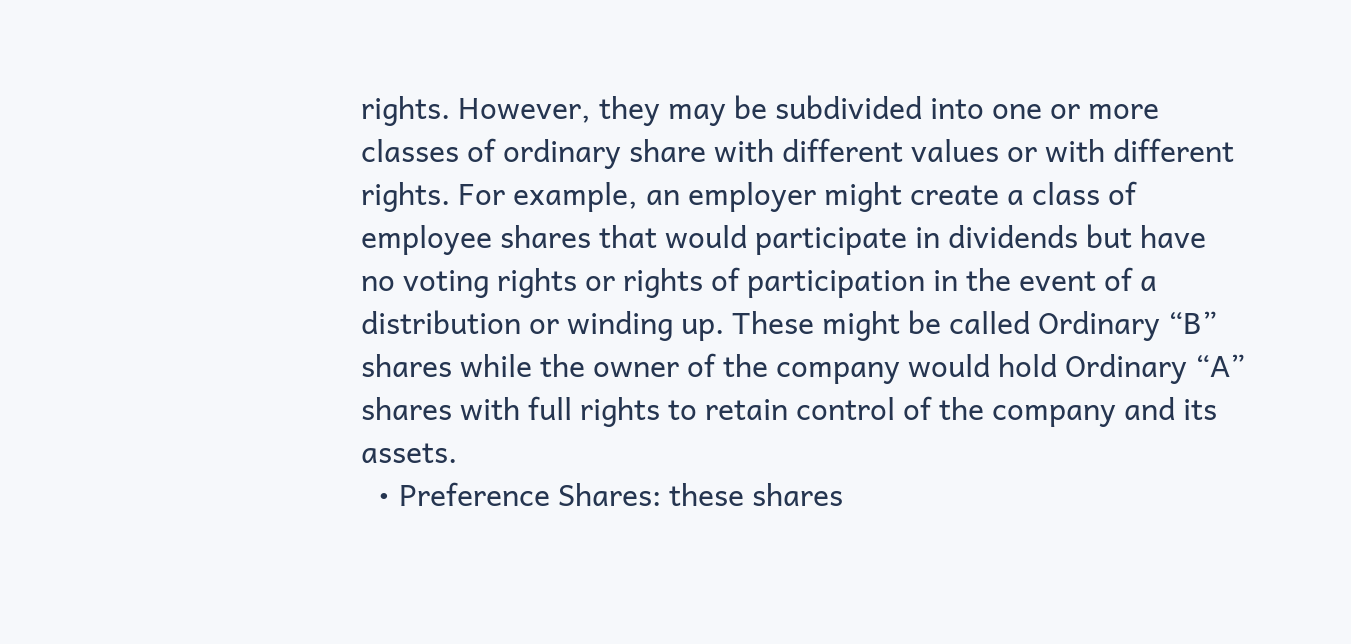rights. However, they may be subdivided into one or more classes of ordinary share with different values or with different rights. For example, an employer might create a class of employee shares that would participate in dividends but have no voting rights or rights of participation in the event of a distribution or winding up. These might be called Ordinary “B” shares while the owner of the company would hold Ordinary “A” shares with full rights to retain control of the company and its assets.
  • Preference Shares: these shares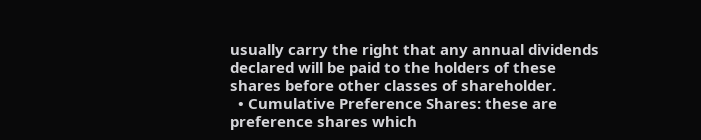usually carry the right that any annual dividends declared will be paid to the holders of these shares before other classes of shareholder.
  • Cumulative Preference Shares: these are preference shares which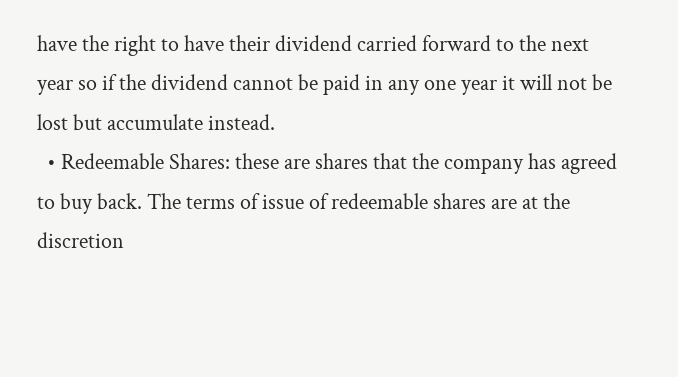have the right to have their dividend carried forward to the next year so if the dividend cannot be paid in any one year it will not be lost but accumulate instead.
  • Redeemable Shares: these are shares that the company has agreed to buy back. The terms of issue of redeemable shares are at the discretion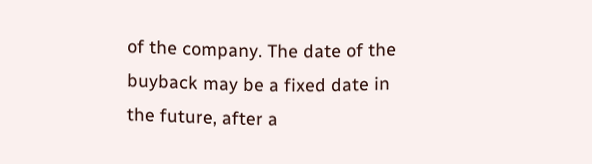of the company. The date of the buyback may be a fixed date in the future, after a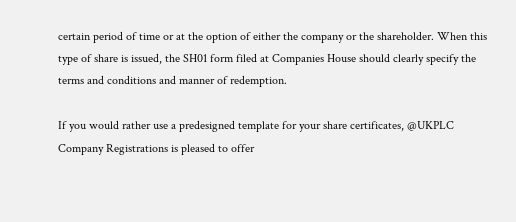certain period of time or at the option of either the company or the shareholder. When this type of share is issued, the SH01 form filed at Companies House should clearly specify the terms and conditions and manner of redemption.

If you would rather use a predesigned template for your share certificates, @UKPLC Company Registrations is pleased to offer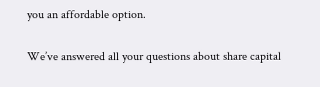you an affordable option.

We’ve answered all your questions about share capital